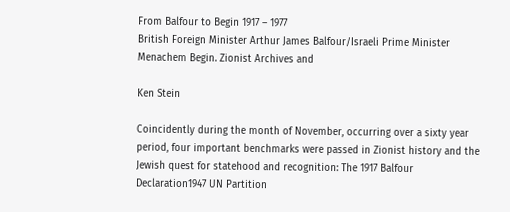From Balfour to Begin 1917 – 1977
British Foreign Minister Arthur James Balfour/Israeli Prime Minister Menachem Begin. Zionist Archives and

Ken Stein

Coincidently during the month of November, occurring over a sixty year period, four important benchmarks were passed in Zionist history and the Jewish quest for statehood and recognition: The 1917 Balfour Declaration1947 UN Partition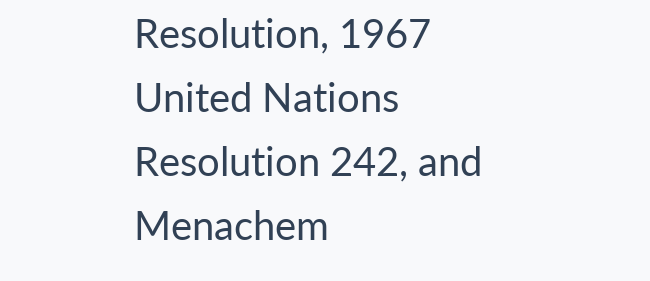Resolution, 1967 United Nations Resolution 242, and Menachem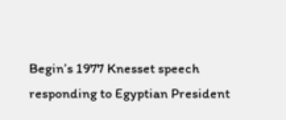Begin’s 1977 Knesset speech responding to Egyptian President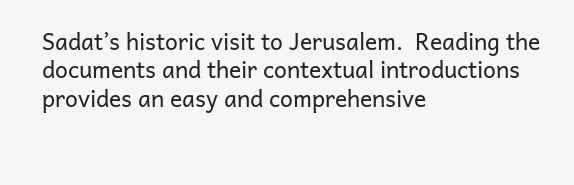Sadat’s historic visit to Jerusalem.  Reading the documents and their contextual introductions provides an easy and comprehensive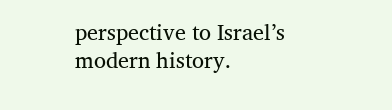perspective to Israel’s modern history.